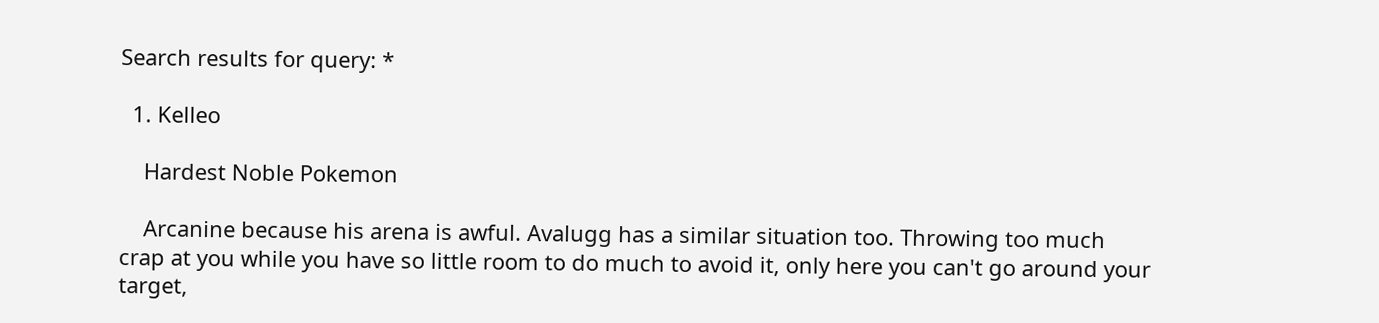Search results for query: *

  1. Kelleo

    Hardest Noble Pokemon

    Arcanine because his arena is awful. Avalugg has a similar situation too. Throwing too much crap at you while you have so little room to do much to avoid it, only here you can't go around your target,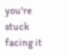you're stuck facing it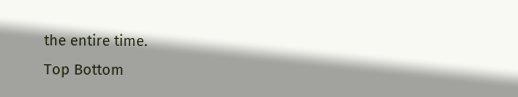the entire time.
Top Bottom